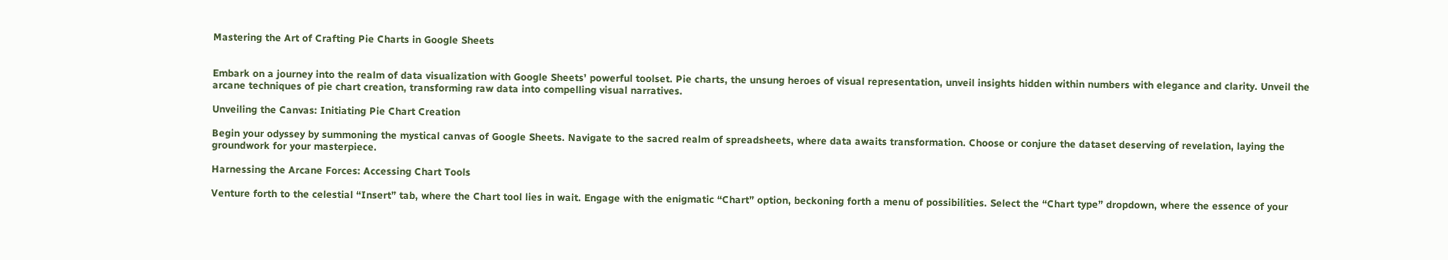Mastering the Art of Crafting Pie Charts in Google Sheets


Embark on a journey into the realm of data visualization with Google Sheets’ powerful toolset. Pie charts, the unsung heroes of visual representation, unveil insights hidden within numbers with elegance and clarity. Unveil the arcane techniques of pie chart creation, transforming raw data into compelling visual narratives.

Unveiling the Canvas: Initiating Pie Chart Creation

Begin your odyssey by summoning the mystical canvas of Google Sheets. Navigate to the sacred realm of spreadsheets, where data awaits transformation. Choose or conjure the dataset deserving of revelation, laying the groundwork for your masterpiece.

Harnessing the Arcane Forces: Accessing Chart Tools

Venture forth to the celestial “Insert” tab, where the Chart tool lies in wait. Engage with the enigmatic “Chart” option, beckoning forth a menu of possibilities. Select the “Chart type” dropdown, where the essence of your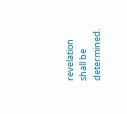revelation shall be determined.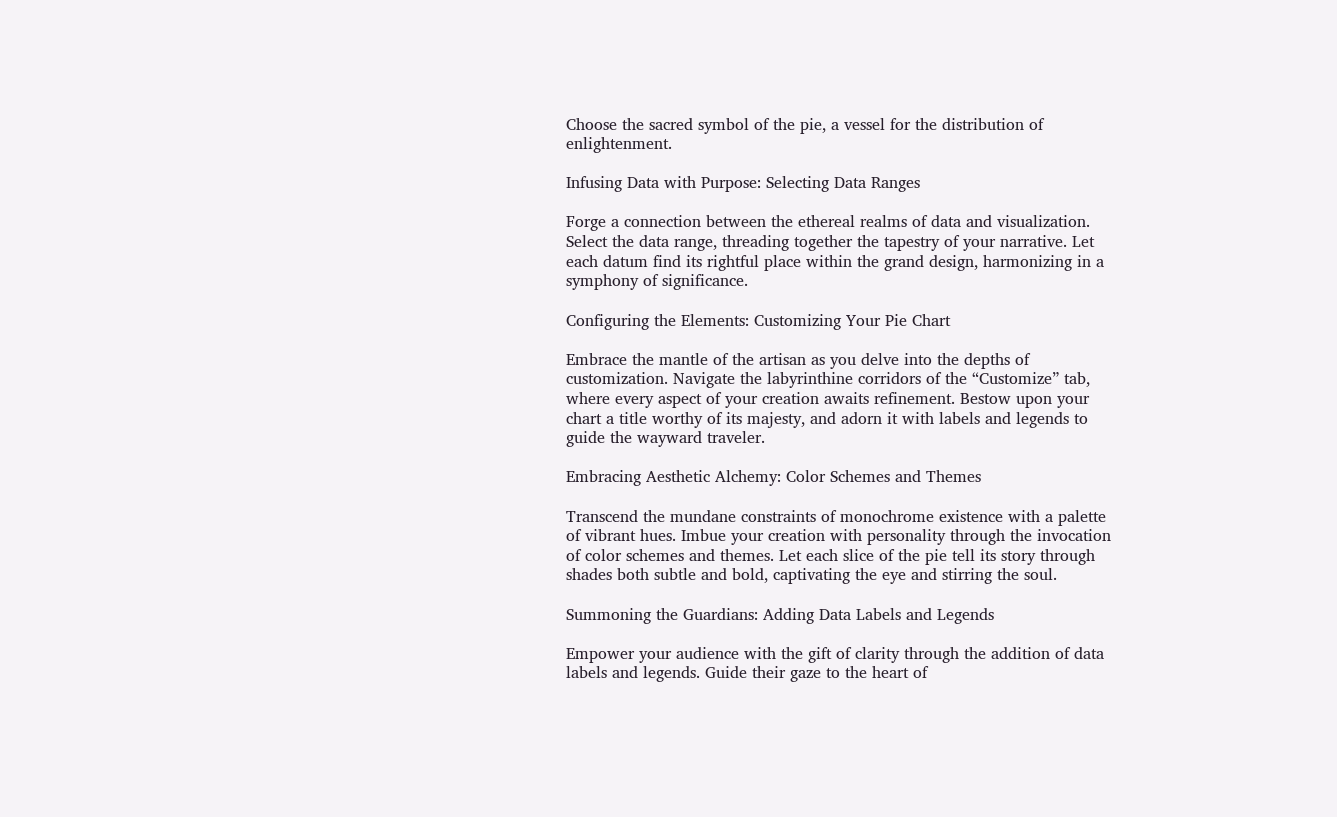Choose the sacred symbol of the pie, a vessel for the distribution of enlightenment.

Infusing Data with Purpose: Selecting Data Ranges

Forge a connection between the ethereal realms of data and visualization. Select the data range, threading together the tapestry of your narrative. Let each datum find its rightful place within the grand design, harmonizing in a symphony of significance.

Configuring the Elements: Customizing Your Pie Chart

Embrace the mantle of the artisan as you delve into the depths of customization. Navigate the labyrinthine corridors of the “Customize” tab, where every aspect of your creation awaits refinement. Bestow upon your chart a title worthy of its majesty, and adorn it with labels and legends to guide the wayward traveler.

Embracing Aesthetic Alchemy: Color Schemes and Themes

Transcend the mundane constraints of monochrome existence with a palette of vibrant hues. Imbue your creation with personality through the invocation of color schemes and themes. Let each slice of the pie tell its story through shades both subtle and bold, captivating the eye and stirring the soul.

Summoning the Guardians: Adding Data Labels and Legends

Empower your audience with the gift of clarity through the addition of data labels and legends. Guide their gaze to the heart of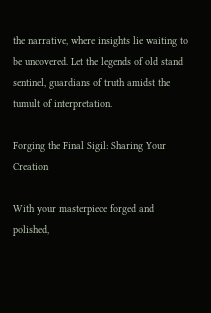the narrative, where insights lie waiting to be uncovered. Let the legends of old stand sentinel, guardians of truth amidst the tumult of interpretation.

Forging the Final Sigil: Sharing Your Creation

With your masterpiece forged and polished,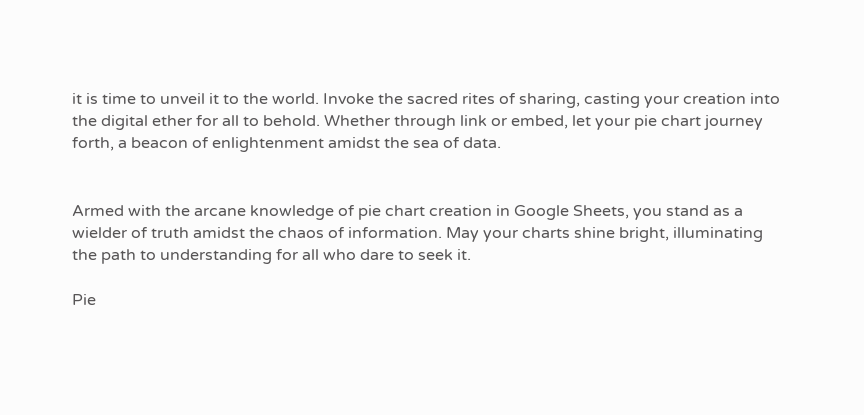it is time to unveil it to the world. Invoke the sacred rites of sharing, casting your creation into the digital ether for all to behold. Whether through link or embed, let your pie chart journey forth, a beacon of enlightenment amidst the sea of data.


Armed with the arcane knowledge of pie chart creation in Google Sheets, you stand as a wielder of truth amidst the chaos of information. May your charts shine bright, illuminating the path to understanding for all who dare to seek it.

Pie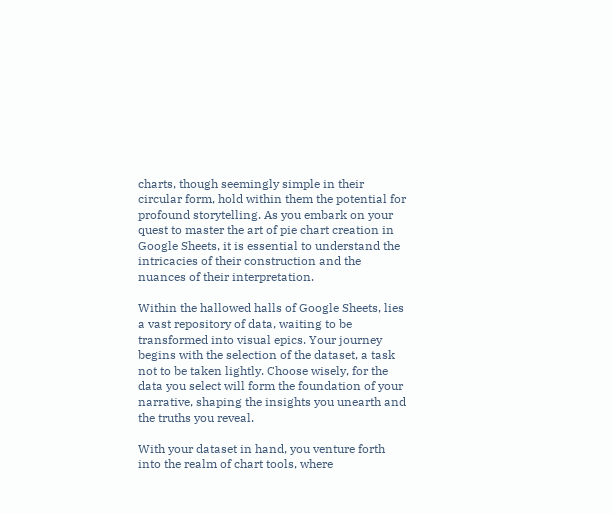charts, though seemingly simple in their circular form, hold within them the potential for profound storytelling. As you embark on your quest to master the art of pie chart creation in Google Sheets, it is essential to understand the intricacies of their construction and the nuances of their interpretation.

Within the hallowed halls of Google Sheets, lies a vast repository of data, waiting to be transformed into visual epics. Your journey begins with the selection of the dataset, a task not to be taken lightly. Choose wisely, for the data you select will form the foundation of your narrative, shaping the insights you unearth and the truths you reveal.

With your dataset in hand, you venture forth into the realm of chart tools, where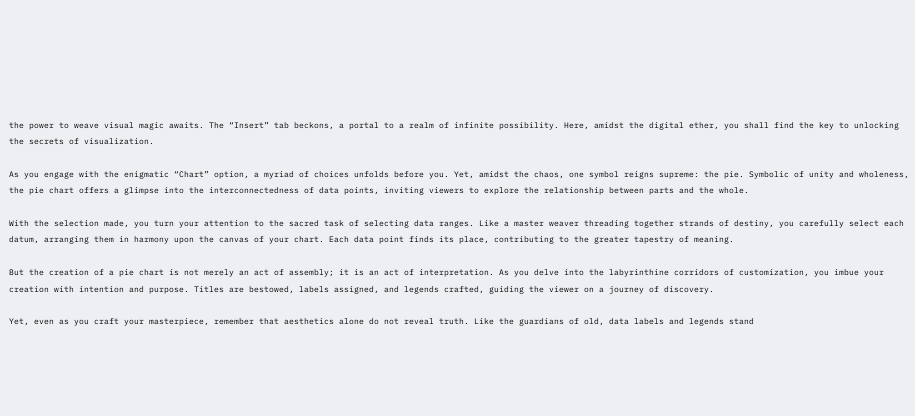the power to weave visual magic awaits. The “Insert” tab beckons, a portal to a realm of infinite possibility. Here, amidst the digital ether, you shall find the key to unlocking the secrets of visualization.

As you engage with the enigmatic “Chart” option, a myriad of choices unfolds before you. Yet, amidst the chaos, one symbol reigns supreme: the pie. Symbolic of unity and wholeness, the pie chart offers a glimpse into the interconnectedness of data points, inviting viewers to explore the relationship between parts and the whole.

With the selection made, you turn your attention to the sacred task of selecting data ranges. Like a master weaver threading together strands of destiny, you carefully select each datum, arranging them in harmony upon the canvas of your chart. Each data point finds its place, contributing to the greater tapestry of meaning.

But the creation of a pie chart is not merely an act of assembly; it is an act of interpretation. As you delve into the labyrinthine corridors of customization, you imbue your creation with intention and purpose. Titles are bestowed, labels assigned, and legends crafted, guiding the viewer on a journey of discovery.

Yet, even as you craft your masterpiece, remember that aesthetics alone do not reveal truth. Like the guardians of old, data labels and legends stand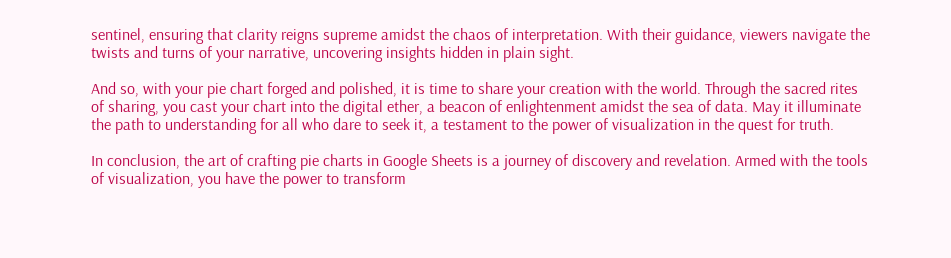sentinel, ensuring that clarity reigns supreme amidst the chaos of interpretation. With their guidance, viewers navigate the twists and turns of your narrative, uncovering insights hidden in plain sight.

And so, with your pie chart forged and polished, it is time to share your creation with the world. Through the sacred rites of sharing, you cast your chart into the digital ether, a beacon of enlightenment amidst the sea of data. May it illuminate the path to understanding for all who dare to seek it, a testament to the power of visualization in the quest for truth.

In conclusion, the art of crafting pie charts in Google Sheets is a journey of discovery and revelation. Armed with the tools of visualization, you have the power to transform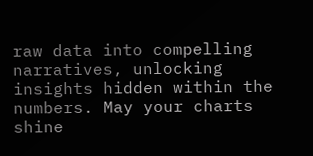raw data into compelling narratives, unlocking insights hidden within the numbers. May your charts shine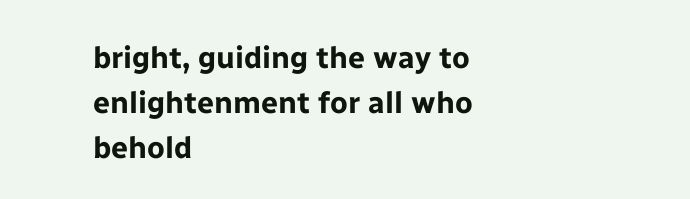bright, guiding the way to enlightenment for all who behold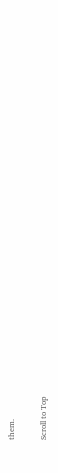them.

Scroll to Top